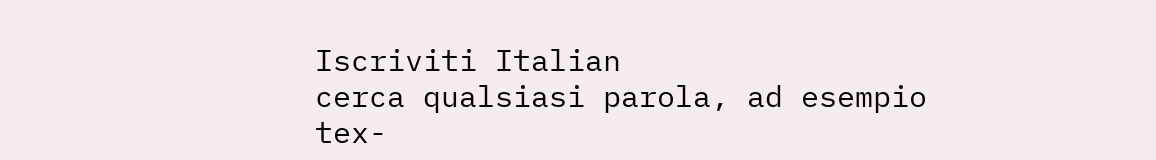Iscriviti Italian
cerca qualsiasi parola, ad esempio tex-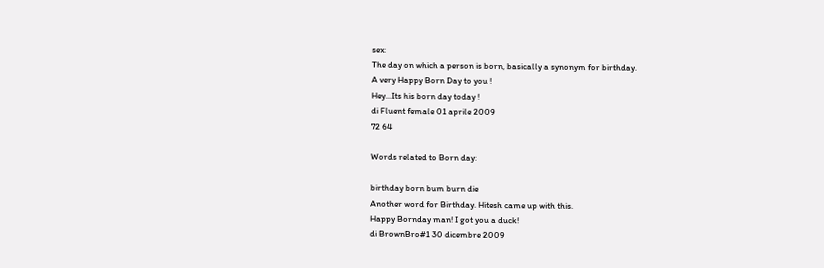sex:
The day on which a person is born, basically a synonym for birthday.
A very Happy Born Day to you !
Hey...Its his born day today !
di Fluent female 01 aprile 2009
72 64

Words related to Born day:

birthday born bum burn die
Another word for Birthday. Hitesh came up with this.
Happy Bornday man! I got you a duck!
di BrownBro#1 30 dicembre 2009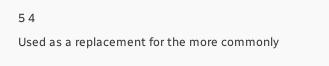5 4
Used as a replacement for the more commonly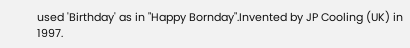used 'Birthday' as in "Happy Bornday".Invented by JP Cooling (UK) in 1997.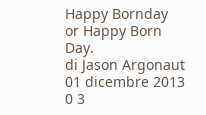Happy Bornday or Happy Born Day.
di Jason Argonaut 01 dicembre 2013
0 3